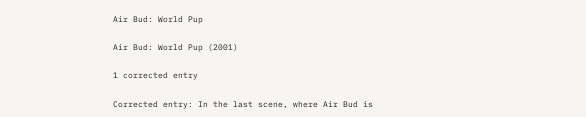Air Bud: World Pup

Air Bud: World Pup (2001)

1 corrected entry

Corrected entry: In the last scene, where Air Bud is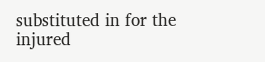substituted in for the injured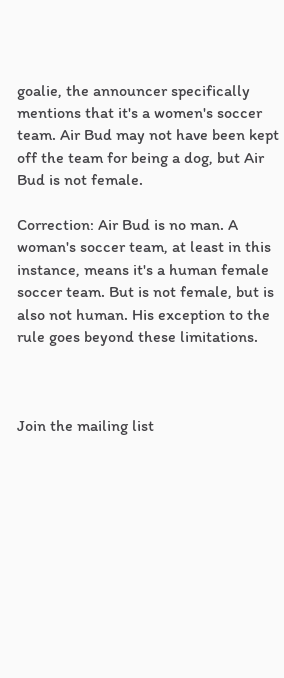goalie, the announcer specifically mentions that it's a women's soccer team. Air Bud may not have been kept off the team for being a dog, but Air Bud is not female.

Correction: Air Bud is no man. A woman's soccer team, at least in this instance, means it's a human female soccer team. But is not female, but is also not human. His exception to the rule goes beyond these limitations.



Join the mailing list